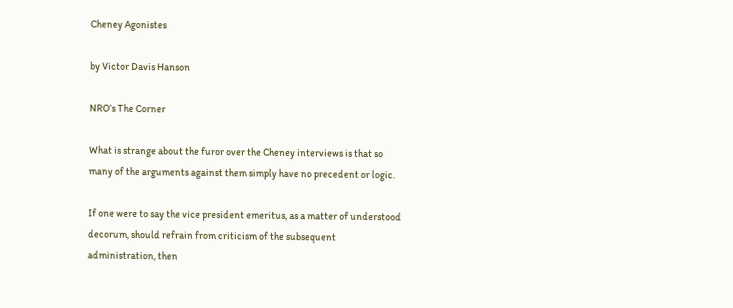Cheney Agonistes

by Victor Davis Hanson

NRO’s The Corner

What is strange about the furor over the Cheney interviews is that so many of the arguments against them simply have no precedent or logic.

If one were to say the vice president emeritus, as a matter of understood decorum, should refrain from criticism of the subsequent administration, then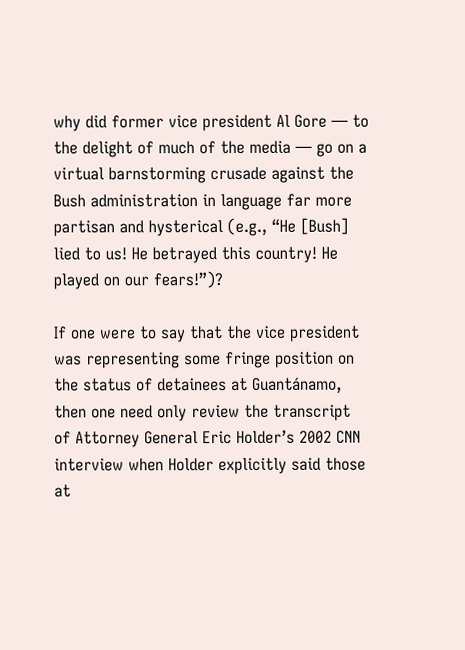why did former vice president Al Gore — to the delight of much of the media — go on a virtual barnstorming crusade against the Bush administration in language far more partisan and hysterical (e.g., “He [Bush] lied to us! He betrayed this country! He played on our fears!”)?

If one were to say that the vice president was representing some fringe position on the status of detainees at Guantánamo, then one need only review the transcript of Attorney General Eric Holder’s 2002 CNN interview when Holder explicitly said those at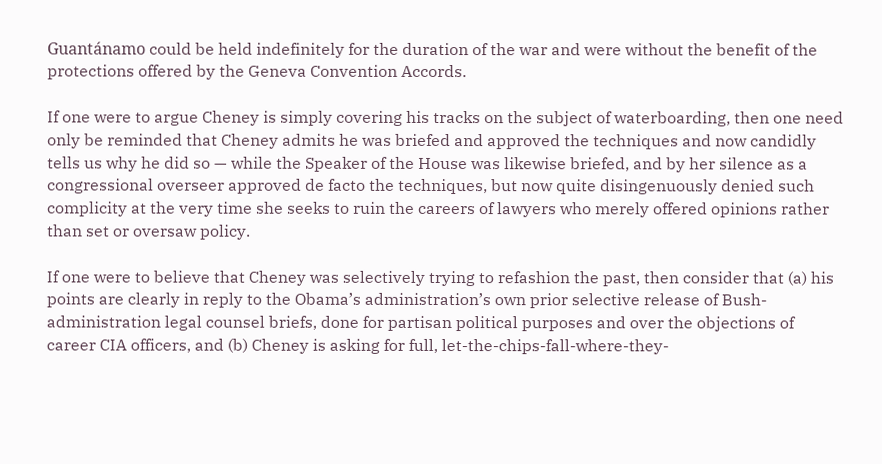Guantánamo could be held indefinitely for the duration of the war and were without the benefit of the protections offered by the Geneva Convention Accords.

If one were to argue Cheney is simply covering his tracks on the subject of waterboarding, then one need only be reminded that Cheney admits he was briefed and approved the techniques and now candidly tells us why he did so — while the Speaker of the House was likewise briefed, and by her silence as a congressional overseer approved de facto the techniques, but now quite disingenuously denied such complicity at the very time she seeks to ruin the careers of lawyers who merely offered opinions rather than set or oversaw policy.

If one were to believe that Cheney was selectively trying to refashion the past, then consider that (a) his points are clearly in reply to the Obama’s administration’s own prior selective release of Bush-administration legal counsel briefs, done for partisan political purposes and over the objections of career CIA officers, and (b) Cheney is asking for full, let-the-chips-fall-where-they-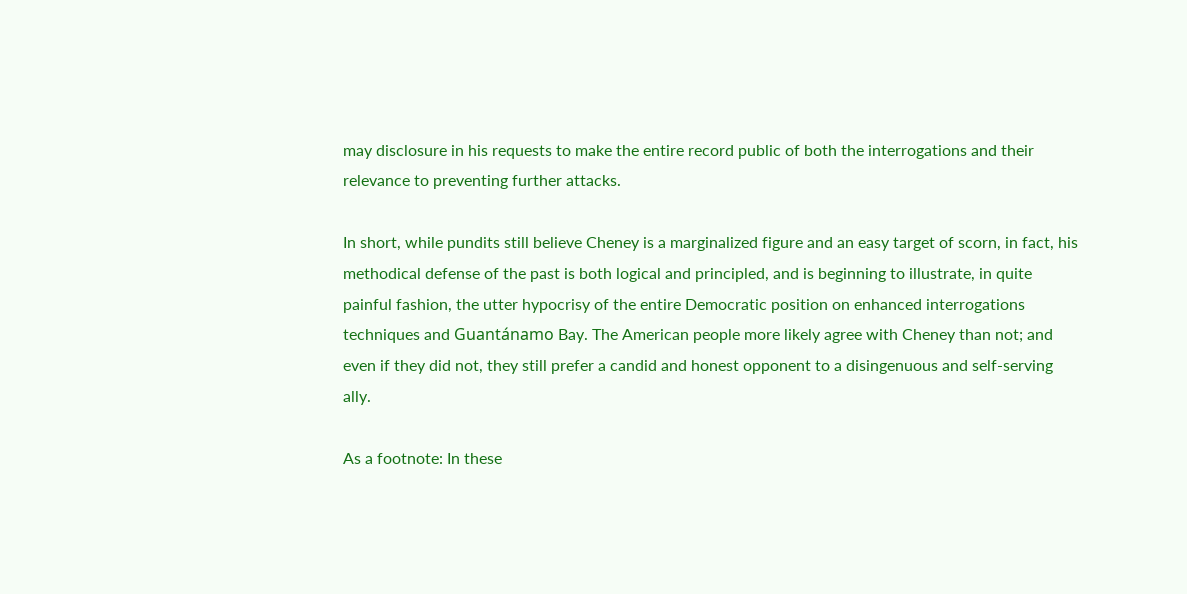may disclosure in his requests to make the entire record public of both the interrogations and their relevance to preventing further attacks.

In short, while pundits still believe Cheney is a marginalized figure and an easy target of scorn, in fact, his methodical defense of the past is both logical and principled, and is beginning to illustrate, in quite painful fashion, the utter hypocrisy of the entire Democratic position on enhanced interrogations techniques and Guantánamo Bay. The American people more likely agree with Cheney than not; and even if they did not, they still prefer a candid and honest opponent to a disingenuous and self-serving ally.

As a footnote: In these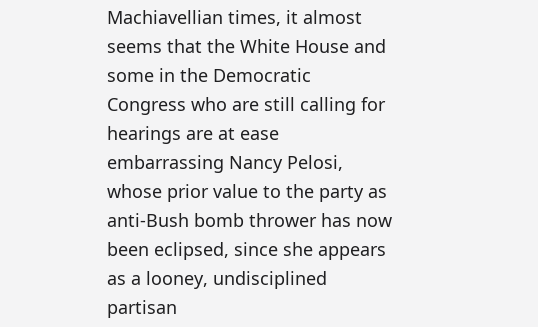Machiavellian times, it almost seems that the White House and some in the Democratic Congress who are still calling for hearings are at ease embarrassing Nancy Pelosi, whose prior value to the party as anti-Bush bomb thrower has now been eclipsed, since she appears as a looney, undisciplined partisan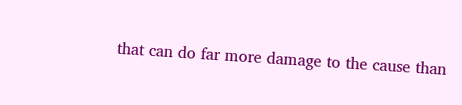that can do far more damage to the cause than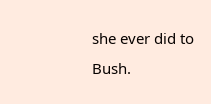she ever did to Bush.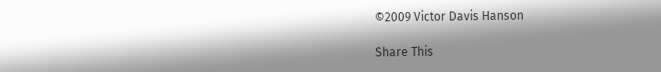©2009 Victor Davis Hanson

Share This